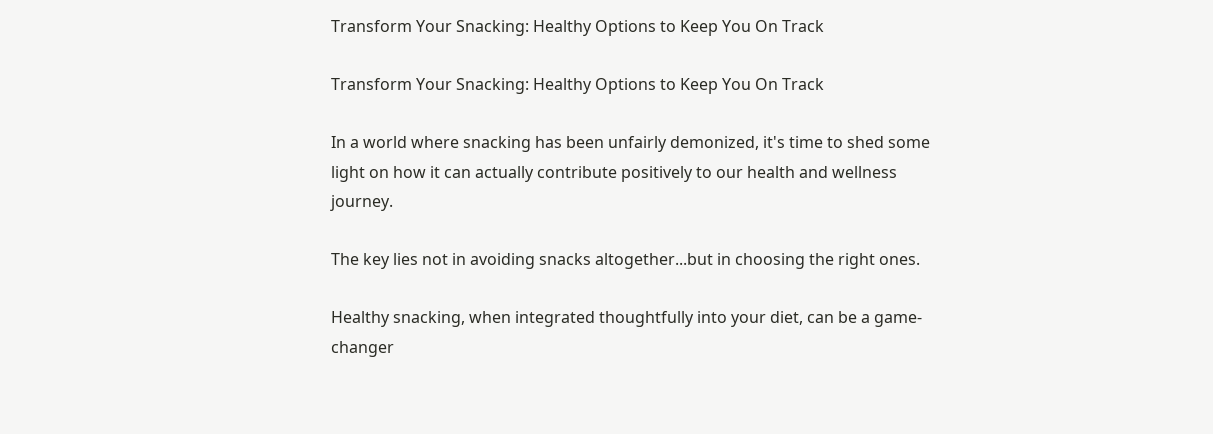Transform Your Snacking: Healthy Options to Keep You On Track

Transform Your Snacking: Healthy Options to Keep You On Track

In a world where snacking has been unfairly demonized, it's time to shed some light on how it can actually contribute positively to our health and wellness journey.

The key lies not in avoiding snacks altogether...but in choosing the right ones.

Healthy snacking, when integrated thoughtfully into your diet, can be a game-changer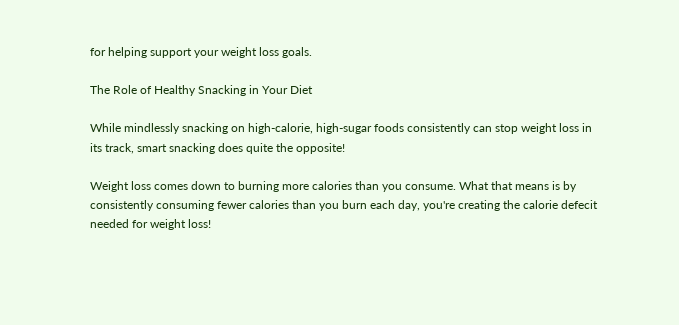for helping support your weight loss goals.

The Role of Healthy Snacking in Your Diet

While mindlessly snacking on high-calorie, high-sugar foods consistently can stop weight loss in its track, smart snacking does quite the opposite!

Weight loss comes down to burning more calories than you consume. What that means is by consistently consuming fewer calories than you burn each day, you're creating the calorie defecit needed for weight loss!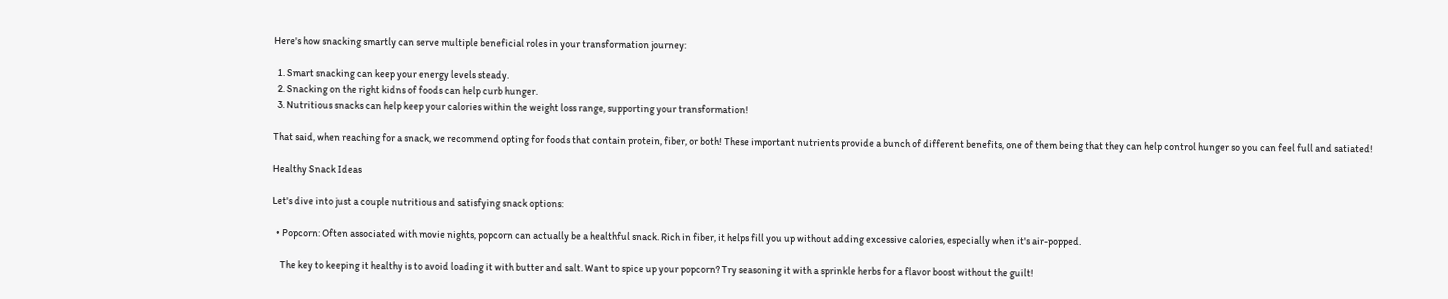Here's how snacking smartly can serve multiple beneficial roles in your transformation journey:

  1. Smart snacking can keep your energy levels steady.
  2. Snacking on the right kidns of foods can help curb hunger.
  3. Nutritious snacks can help keep your calories within the weight loss range, supporting your transformation!

That said, when reaching for a snack, we recommend opting for foods that contain protein, fiber, or both! These important nutrients provide a bunch of different benefits, one of them being that they can help control hunger so you can feel full and satiated!

Healthy Snack Ideas

Let's dive into just a couple nutritious and satisfying snack options:

  • Popcorn: Often associated with movie nights, popcorn can actually be a healthful snack. Rich in fiber, it helps fill you up without adding excessive calories, especially when it's air-popped.

    The key to keeping it healthy is to avoid loading it with butter and salt. Want to spice up your popcorn? Try seasoning it with a sprinkle herbs for a flavor boost without the guilt!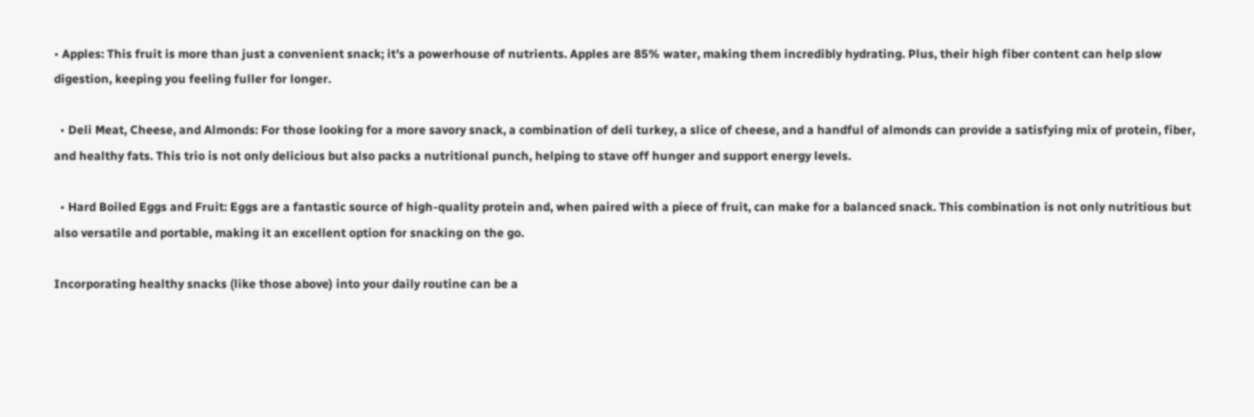• Apples: This fruit is more than just a convenient snack; it's a powerhouse of nutrients. Apples are 85% water, making them incredibly hydrating. Plus, their high fiber content can help slow digestion, keeping you feeling fuller for longer.

  • Deli Meat, Cheese, and Almonds: For those looking for a more savory snack, a combination of deli turkey, a slice of cheese, and a handful of almonds can provide a satisfying mix of protein, fiber, and healthy fats. This trio is not only delicious but also packs a nutritional punch, helping to stave off hunger and support energy levels.

  • Hard Boiled Eggs and Fruit: Eggs are a fantastic source of high-quality protein and, when paired with a piece of fruit, can make for a balanced snack. This combination is not only nutritious but also versatile and portable, making it an excellent option for snacking on the go.

Incorporating healthy snacks (like those above) into your daily routine can be a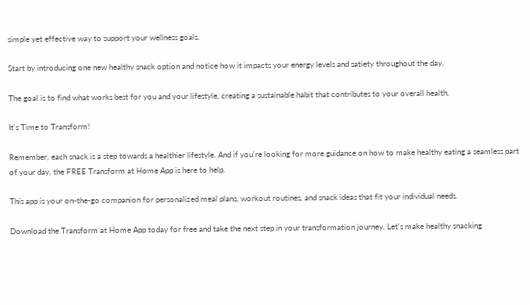simple yet effective way to support your wellness goals.

Start by introducing one new healthy snack option and notice how it impacts your energy levels and satiety throughout the day.

The goal is to find what works best for you and your lifestyle, creating a sustainable habit that contributes to your overall health.

It's Time to Transform!

Remember, each snack is a step towards a healthier lifestyle. And if you're looking for more guidance on how to make healthy eating a seamless part of your day, the FREE Transform at Home App is here to help.

This app is your on-the-go companion for personalized meal plans, workout routines, and snack ideas that fit your individual needs.

Download the Transform at Home App today for free and take the next step in your transformation journey. Let's make healthy snacking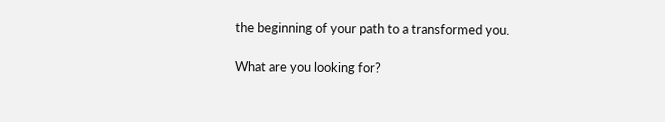the beginning of your path to a transformed you.

What are you looking for?